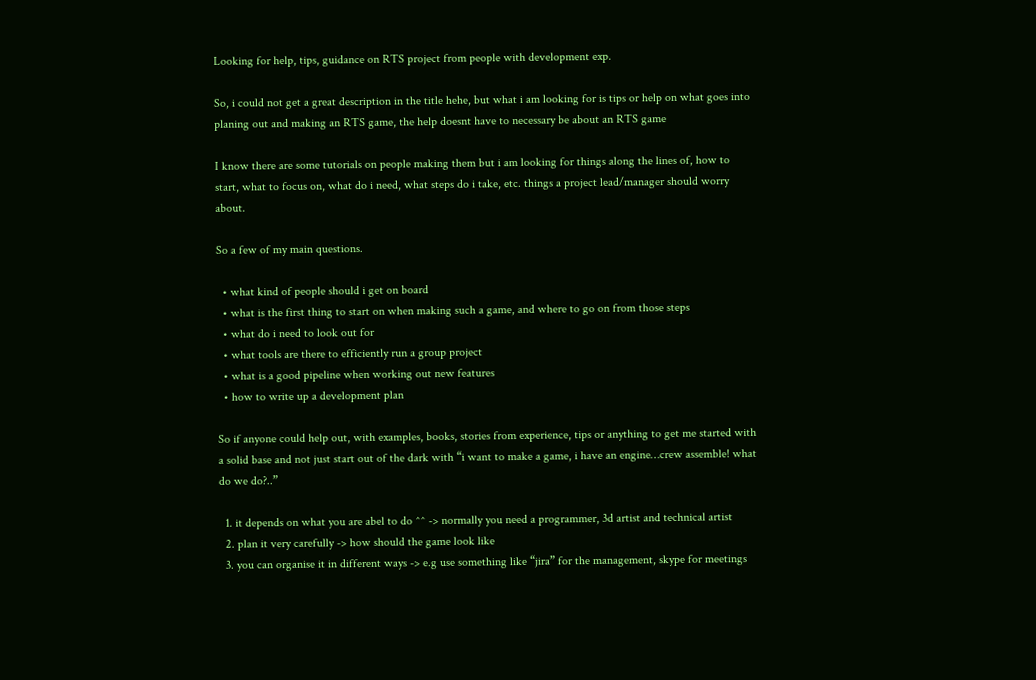Looking for help, tips, guidance on RTS project from people with development exp.

So, i could not get a great description in the title hehe, but what i am looking for is tips or help on what goes into planing out and making an RTS game, the help doesnt have to necessary be about an RTS game

I know there are some tutorials on people making them but i am looking for things along the lines of, how to start, what to focus on, what do i need, what steps do i take, etc. things a project lead/manager should worry about.

So a few of my main questions.

  • what kind of people should i get on board
  • what is the first thing to start on when making such a game, and where to go on from those steps
  • what do i need to look out for
  • what tools are there to efficiently run a group project
  • what is a good pipeline when working out new features
  • how to write up a development plan

So if anyone could help out, with examples, books, stories from experience, tips or anything to get me started with a solid base and not just start out of the dark with “i want to make a game, i have an engine…crew assemble! what do we do?..”

  1. it depends on what you are abel to do ^^ -> normally you need a programmer, 3d artist and technical artist
  2. plan it very carefully -> how should the game look like
  3. you can organise it in different ways -> e.g use something like “jira” for the management, skype for meetings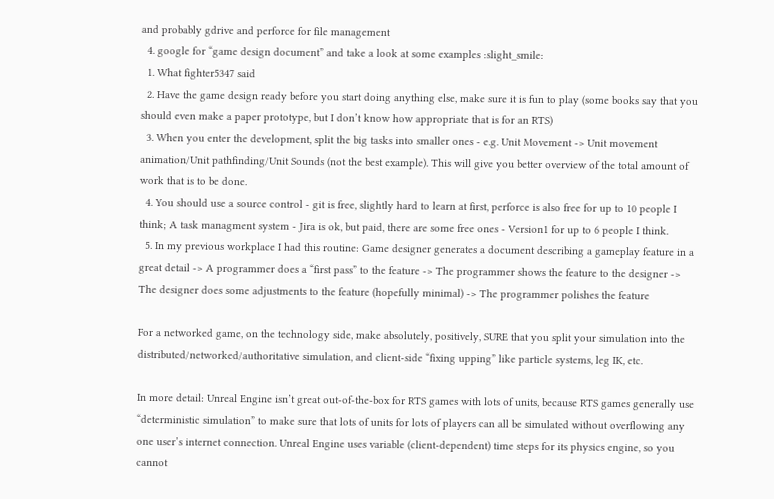and probably gdrive and perforce for file management
  4. google for “game design document” and take a look at some examples :slight_smile:
  1. What fighter5347 said
  2. Have the game design ready before you start doing anything else, make sure it is fun to play (some books say that you should even make a paper prototype, but I don’t know how appropriate that is for an RTS)
  3. When you enter the development, split the big tasks into smaller ones - e.g. Unit Movement -> Unit movement animation/Unit pathfinding/Unit Sounds (not the best example). This will give you better overview of the total amount of work that is to be done.
  4. You should use a source control - git is free, slightly hard to learn at first, perforce is also free for up to 10 people I think; A task managment system - Jira is ok, but paid, there are some free ones - Version1 for up to 6 people I think.
  5. In my previous workplace I had this routine: Game designer generates a document describing a gameplay feature in a great detail -> A programmer does a “first pass” to the feature -> The programmer shows the feature to the designer -> The designer does some adjustments to the feature (hopefully minimal) -> The programmer polishes the feature

For a networked game, on the technology side, make absolutely, positively, SURE that you split your simulation into the distributed/networked/authoritative simulation, and client-side “fixing upping” like particle systems, leg IK, etc.

In more detail: Unreal Engine isn’t great out-of-the-box for RTS games with lots of units, because RTS games generally use “deterministic simulation” to make sure that lots of units for lots of players can all be simulated without overflowing any one user’s internet connection. Unreal Engine uses variable (client-dependent) time steps for its physics engine, so you cannot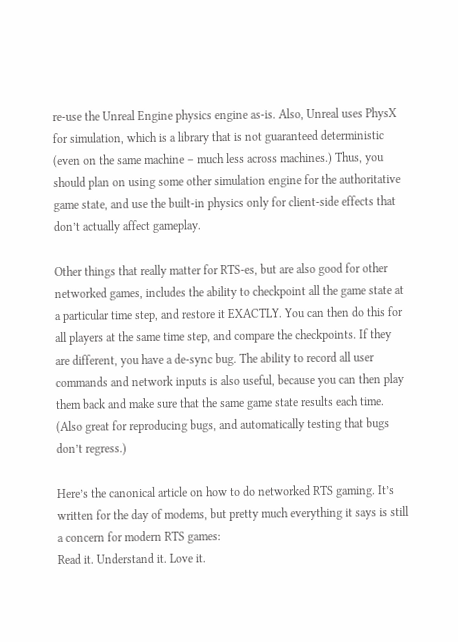re-use the Unreal Engine physics engine as-is. Also, Unreal uses PhysX for simulation, which is a library that is not guaranteed deterministic (even on the same machine – much less across machines.) Thus, you should plan on using some other simulation engine for the authoritative game state, and use the built-in physics only for client-side effects that don’t actually affect gameplay.

Other things that really matter for RTS-es, but are also good for other networked games, includes the ability to checkpoint all the game state at a particular time step, and restore it EXACTLY. You can then do this for all players at the same time step, and compare the checkpoints. If they are different, you have a de-sync bug. The ability to record all user commands and network inputs is also useful, because you can then play them back and make sure that the same game state results each time. (Also great for reproducing bugs, and automatically testing that bugs don’t regress.)

Here’s the canonical article on how to do networked RTS gaming. It’s written for the day of modems, but pretty much everything it says is still a concern for modern RTS games:
Read it. Understand it. Love it.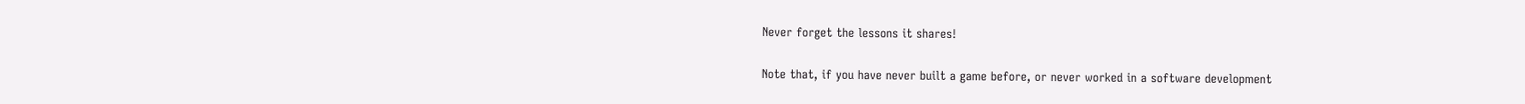Never forget the lessons it shares!

Note that, if you have never built a game before, or never worked in a software development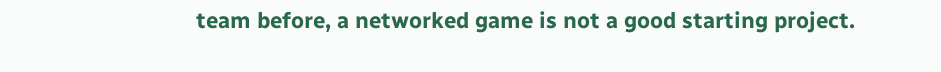team before, a networked game is not a good starting project.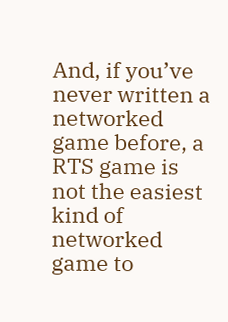And, if you’ve never written a networked game before, a RTS game is not the easiest kind of networked game to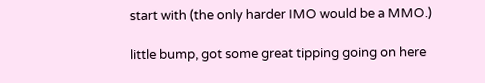start with (the only harder IMO would be a MMO.)

little bump, got some great tipping going on here